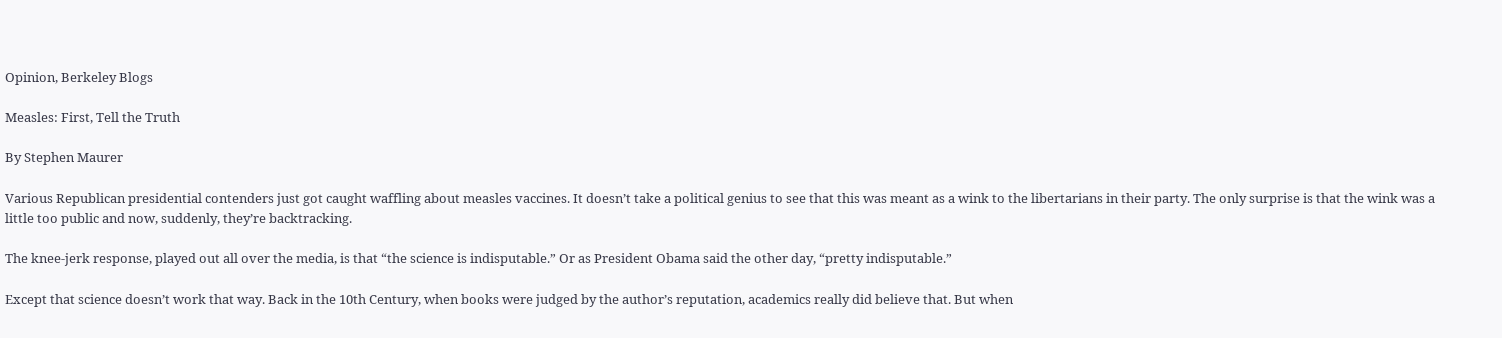Opinion, Berkeley Blogs

Measles: First, Tell the Truth

By Stephen Maurer

Various Republican presidential contenders just got caught waffling about measles vaccines. It doesn’t take a political genius to see that this was meant as a wink to the libertarians in their party. The only surprise is that the wink was a little too public and now, suddenly, they’re backtracking.

The knee-jerk response, played out all over the media, is that “the science is indisputable.” Or as President Obama said the other day, “pretty indisputable.”

Except that science doesn’t work that way. Back in the 10th Century, when books were judged by the author’s reputation, academics really did believe that. But when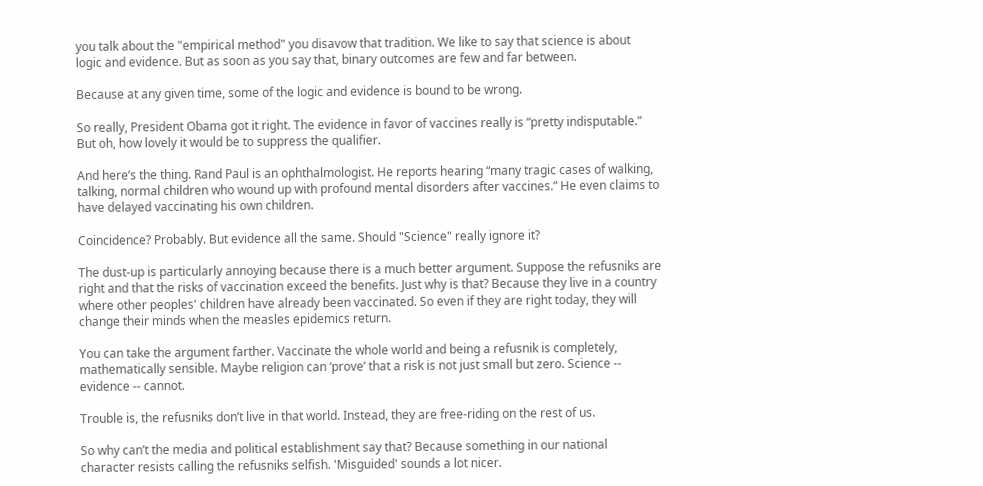you talk about the "empirical method" you disavow that tradition. We like to say that science is about logic and evidence. But as soon as you say that, binary outcomes are few and far between.

Because at any given time, some of the logic and evidence is bound to be wrong.

So really, President Obama got it right. The evidence in favor of vaccines really is “pretty indisputable.” But oh, how lovely it would be to suppress the qualifier.

And here’s the thing. Rand Paul is an ophthalmologist. He reports hearing “many tragic cases of walking, talking, normal children who wound up with profound mental disorders after vaccines.” He even claims to have delayed vaccinating his own children.

Coincidence? Probably. But evidence all the same. Should "Science" really ignore it?

The dust-up is particularly annoying because there is a much better argument. Suppose the refusniks are right and that the risks of vaccination exceed the benefits. Just why is that? Because they live in a country where other peoples' children have already been vaccinated. So even if they are right today, they will change their minds when the measles epidemics return.

You can take the argument farther. Vaccinate the whole world and being a refusnik is completely, mathematically sensible. Maybe religion can ‘prove’ that a risk is not just small but zero. Science -- evidence -- cannot.

Trouble is, the refusniks don’t live in that world. Instead, they are free-riding on the rest of us.

So why can’t the media and political establishment say that? Because something in our national character resists calling the refusniks selfish. 'Misguided' sounds a lot nicer.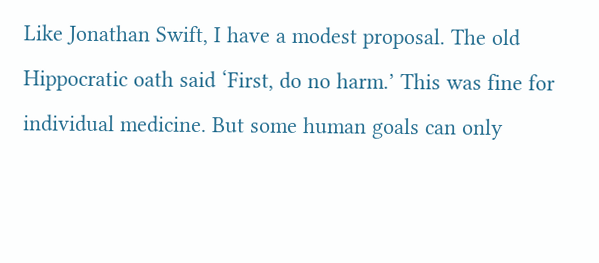Like Jonathan Swift, I have a modest proposal. The old Hippocratic oath said ‘First, do no harm.’ This was fine for individual medicine. But some human goals can only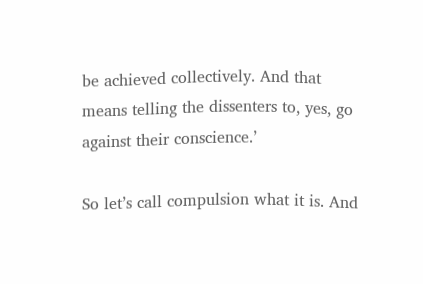be achieved collectively. And that means telling the dissenters to, yes, go against their conscience.’

So let’s call compulsion what it is. And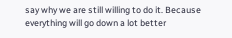say why we are still willing to do it. Because everything will go down a lot better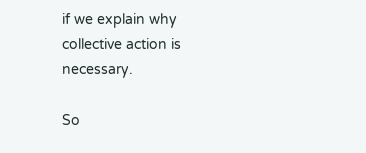if we explain why collective action is necessary.

So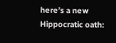here’s a new Hippocratic oath: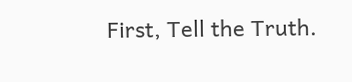First, Tell the Truth.